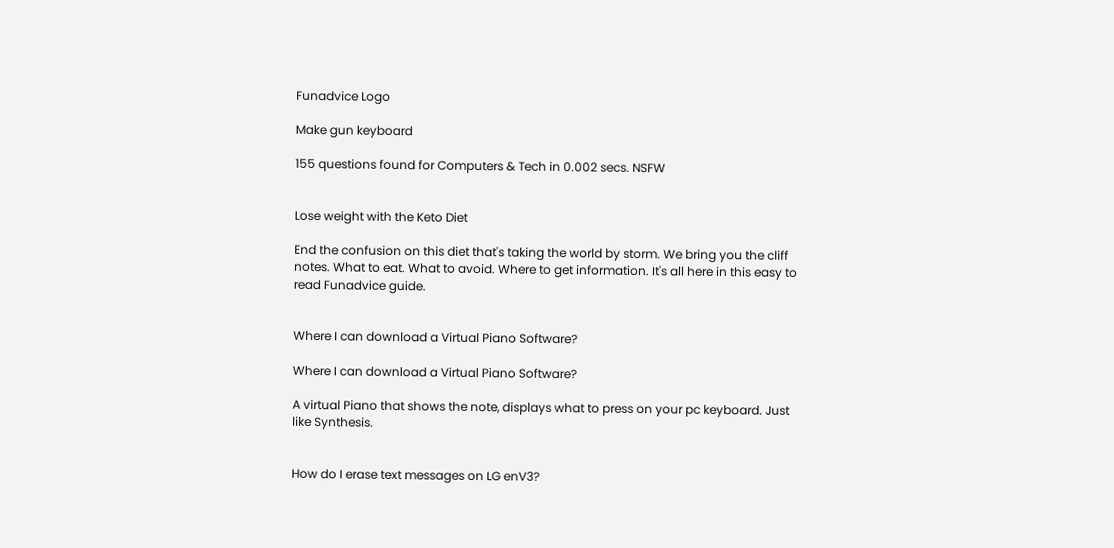Funadvice Logo

Make gun keyboard

155 questions found for Computers & Tech in 0.002 secs. NSFW


Lose weight with the Keto Diet

End the confusion on this diet that's taking the world by storm. We bring you the cliff notes. What to eat. What to avoid. Where to get information. It's all here in this easy to read Funadvice guide.


Where I can download a Virtual Piano Software?

Where I can download a Virtual Piano Software?

A virtual Piano that shows the note, displays what to press on your pc keyboard. Just like Synthesis.


How do I erase text messages on LG enV3?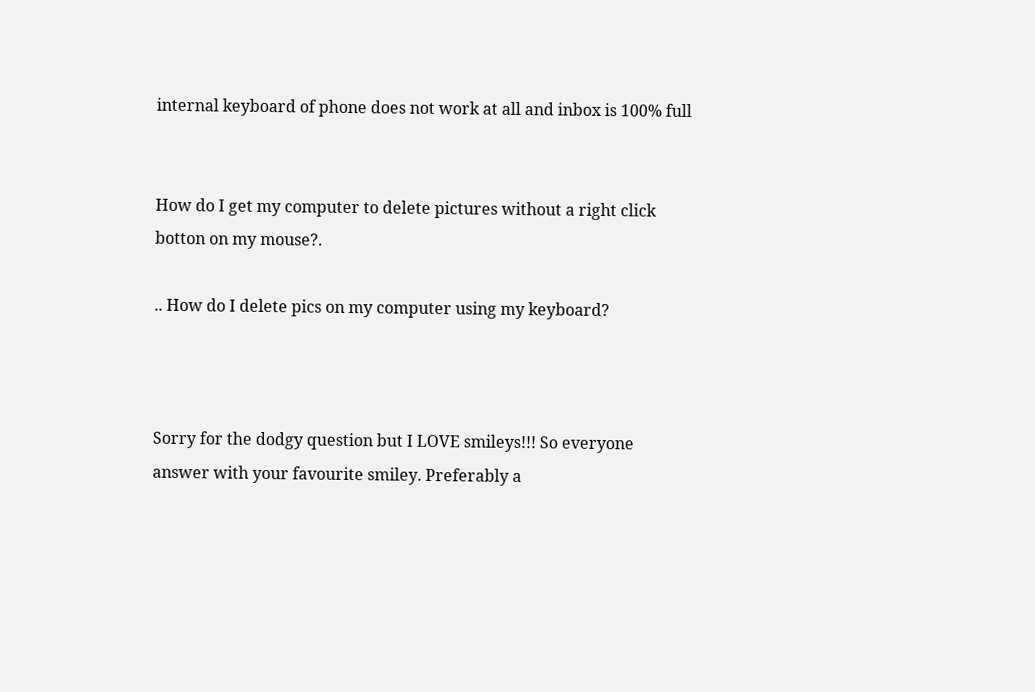internal keyboard of phone does not work at all and inbox is 100% full


How do I get my computer to delete pictures without a right click botton on my mouse?.

.. How do I delete pics on my computer using my keyboard?



Sorry for the dodgy question but I LOVE smileys!!! So everyone answer with your favourite smiley. Preferably a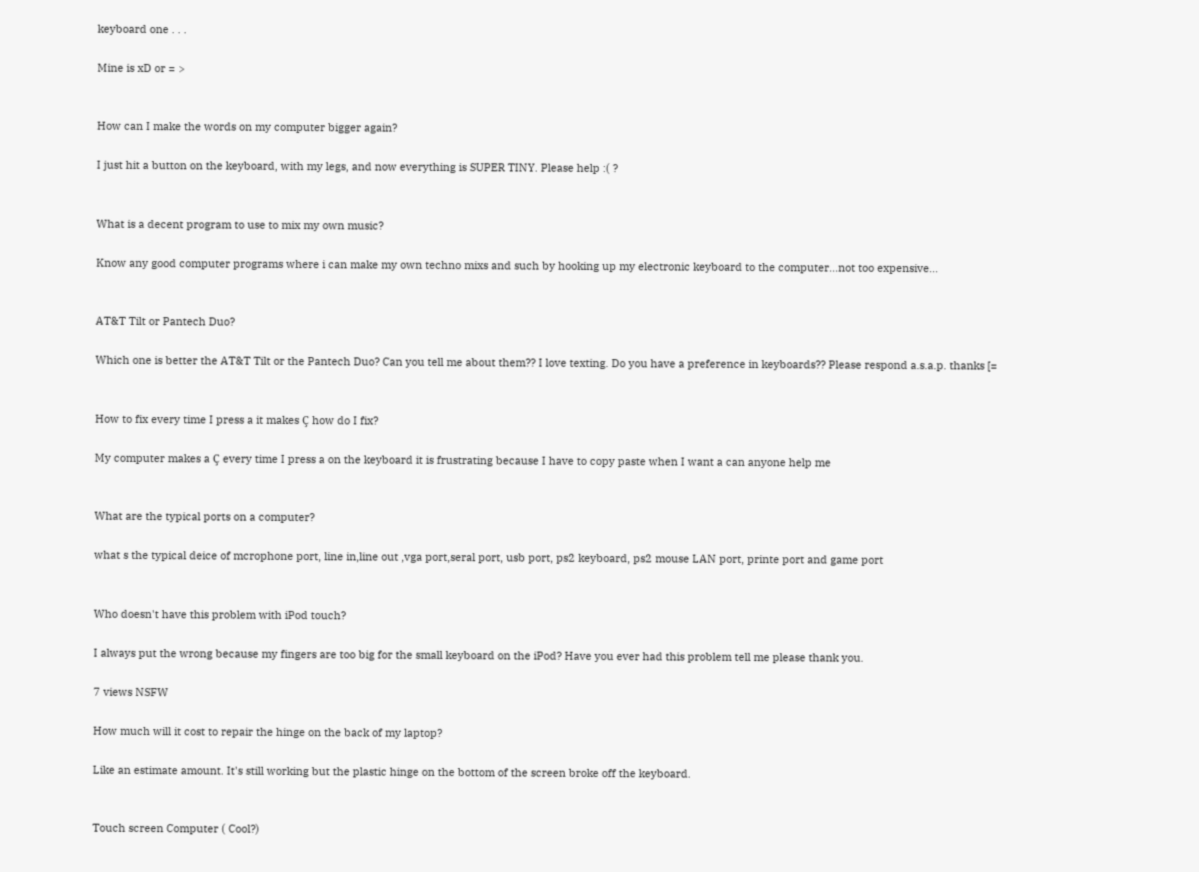keyboard one . . .

Mine is xD or = >


How can I make the words on my computer bigger again?

I just hit a button on the keyboard, with my legs, and now everything is SUPER TINY. Please help :( ?


What is a decent program to use to mix my own music?

Know any good computer programs where i can make my own techno mixs and such by hooking up my electronic keyboard to the computer...not too expensive...


AT&T Tilt or Pantech Duo?

Which one is better the AT&T Tilt or the Pantech Duo? Can you tell me about them?? I love texting. Do you have a preference in keyboards?? Please respond a.s.a.p. thanks [=


How to fix every time I press a it makes Ç how do I fix?

My computer makes a Ç every time I press a on the keyboard it is frustrating because I have to copy paste when I want a can anyone help me


What are the typical ports on a computer?

what s the typical deice of mcrophone port, line in,line out ,vga port,seral port, usb port, ps2 keyboard, ps2 mouse LAN port, printe port and game port


Who doesn't have this problem with iPod touch?

I always put the wrong because my fingers are too big for the small keyboard on the iPod? Have you ever had this problem tell me please thank you.

7 views NSFW

How much will it cost to repair the hinge on the back of my laptop?

Like an estimate amount. It's still working but the plastic hinge on the bottom of the screen broke off the keyboard.


Touch screen Computer ( Cool?)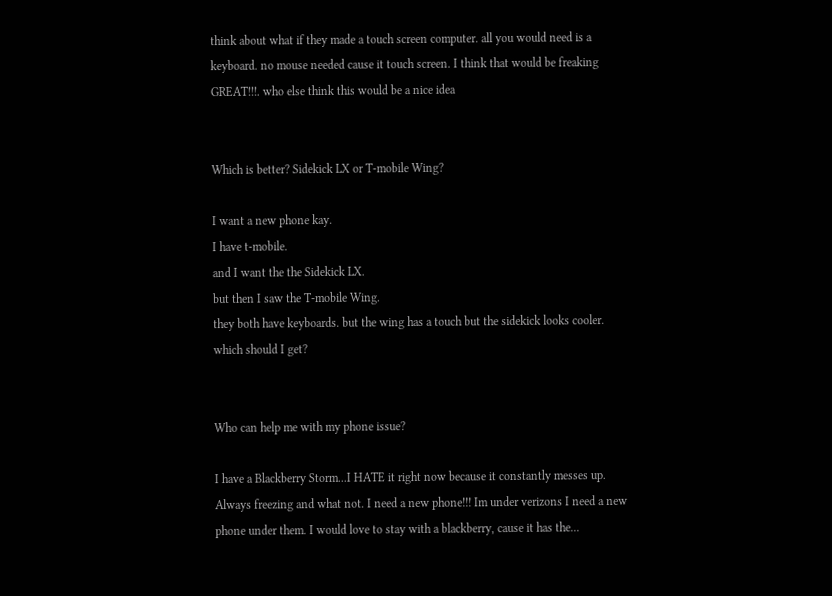think about what if they made a touch screen computer. all you would need is a keyboard. no mouse needed cause it touch screen. I think that would be freaking GREAT!!!. who else think this would be a nice idea


Which is better? Sidekick LX or T-mobile Wing?

I want a new phone kay.
I have t-mobile.
and I want the the Sidekick LX.
but then I saw the T-mobile Wing.
they both have keyboards. but the wing has a touch but the sidekick looks cooler. which should I get?


Who can help me with my phone issue?

I have a Blackberry Storm...I HATE it right now because it constantly messes up. Always freezing and what not. I need a new phone!!! Im under verizons I need a new phone under them. I would love to stay with a blackberry, cause it has the...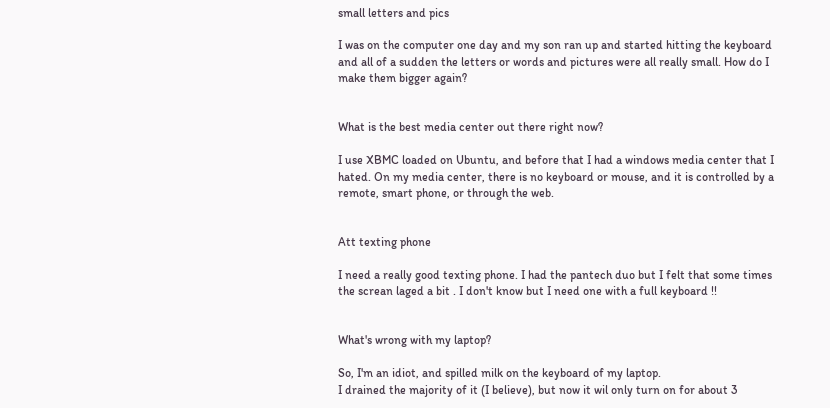small letters and pics

I was on the computer one day and my son ran up and started hitting the keyboard and all of a sudden the letters or words and pictures were all really small. How do I make them bigger again?


What is the best media center out there right now?

I use XBMC loaded on Ubuntu, and before that I had a windows media center that I hated. On my media center, there is no keyboard or mouse, and it is controlled by a remote, smart phone, or through the web.


Att texting phone

I need a really good texting phone. I had the pantech duo but I felt that some times the screan laged a bit . I don't know but I need one with a full keyboard !!


What's wrong with my laptop?

So, I'm an idiot, and spilled milk on the keyboard of my laptop.
I drained the majority of it (I believe), but now it wil only turn on for about 3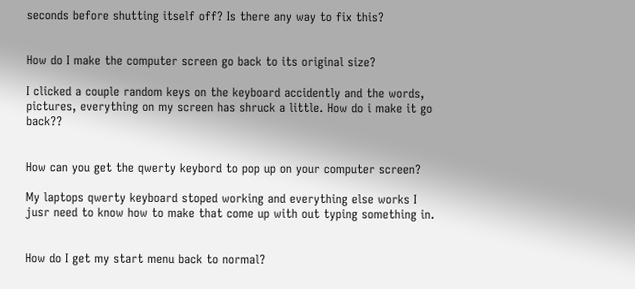seconds before shutting itself off? Is there any way to fix this?


How do I make the computer screen go back to its original size?

I clicked a couple random keys on the keyboard accidently and the words, pictures, everything on my screen has shruck a little. How do i make it go back??


How can you get the qwerty keybord to pop up on your computer screen?

My laptops qwerty keyboard stoped working and everything else works I jusr need to know how to make that come up with out typing something in.


How do I get my start menu back to normal?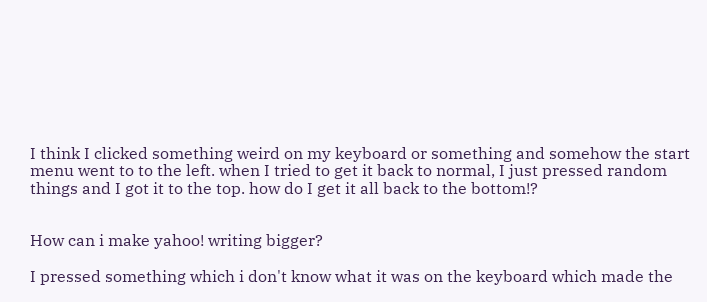I think I clicked something weird on my keyboard or something and somehow the start menu went to to the left. when I tried to get it back to normal, I just pressed random things and I got it to the top. how do I get it all back to the bottom!?


How can i make yahoo! writing bigger?

I pressed something which i don't know what it was on the keyboard which made the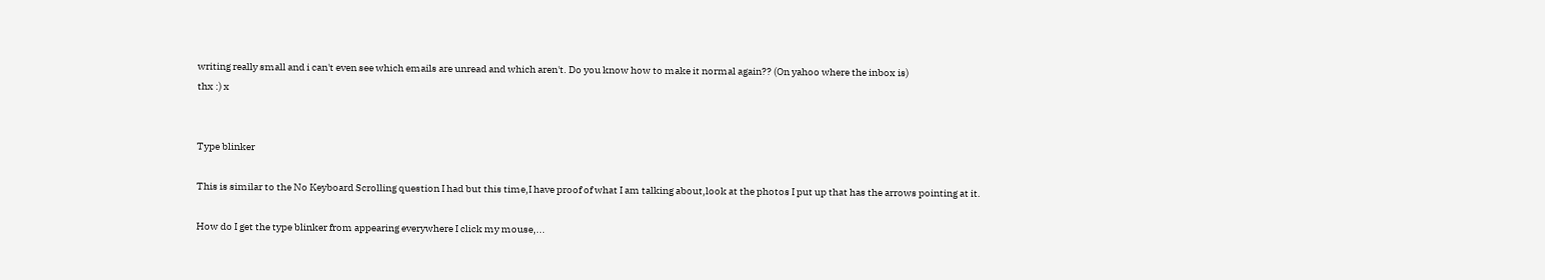writing really small and i can't even see which emails are unread and which aren't. Do you know how to make it normal again?? (On yahoo where the inbox is)
thx :) x


Type blinker

This is similar to the No Keyboard Scrolling question I had but this time,I have proof of what I am talking about,look at the photos I put up that has the arrows pointing at it.

How do I get the type blinker from appearing everywhere I click my mouse,...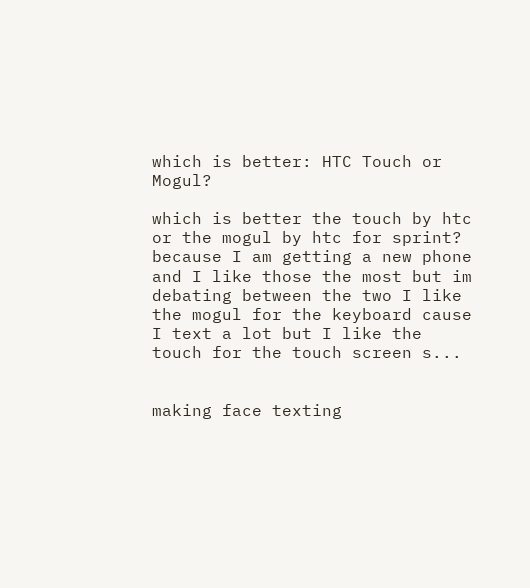which is better: HTC Touch or Mogul?

which is better the touch by htc or the mogul by htc for sprint? because I am getting a new phone and I like those the most but im debating between the two I like the mogul for the keyboard cause I text a lot but I like the touch for the touch screen s...


making face texting